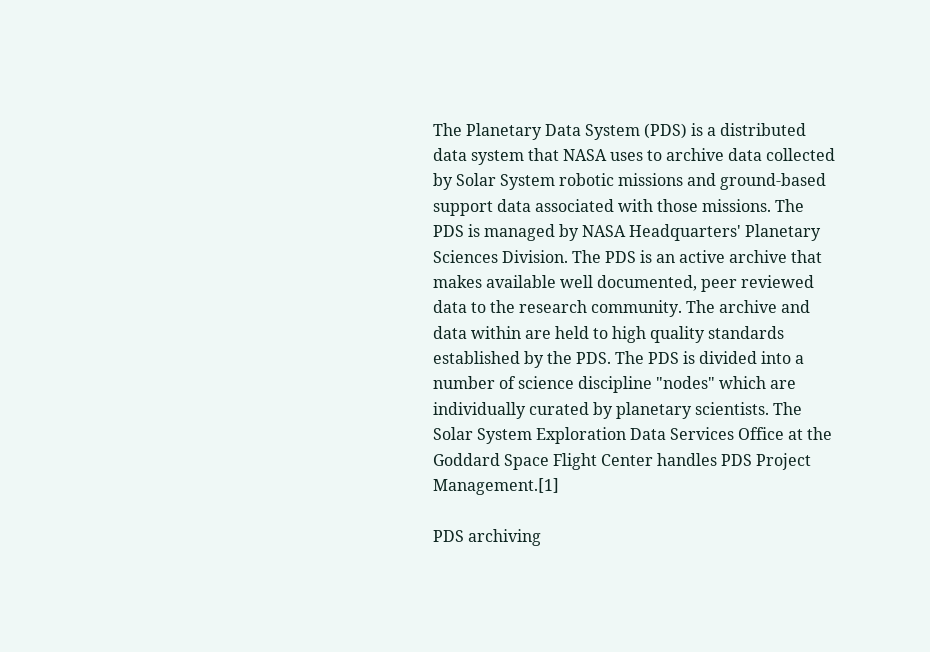The Planetary Data System (PDS) is a distributed data system that NASA uses to archive data collected by Solar System robotic missions and ground-based support data associated with those missions. The PDS is managed by NASA Headquarters' Planetary Sciences Division. The PDS is an active archive that makes available well documented, peer reviewed data to the research community. The archive and data within are held to high quality standards established by the PDS. The PDS is divided into a number of science discipline "nodes" which are individually curated by planetary scientists. The Solar System Exploration Data Services Office at the Goddard Space Flight Center handles PDS Project Management.[1]

PDS archiving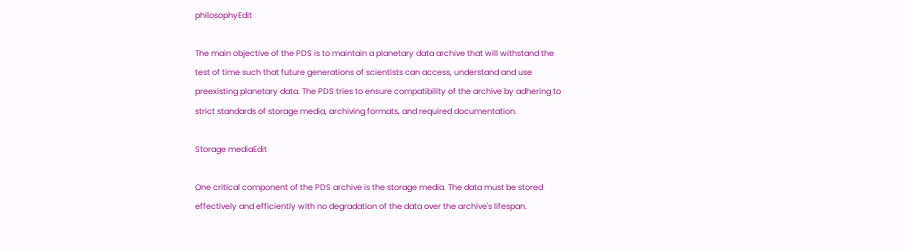philosophyEdit

The main objective of the PDS is to maintain a planetary data archive that will withstand the test of time such that future generations of scientists can access, understand and use preexisting planetary data. The PDS tries to ensure compatibility of the archive by adhering to strict standards of storage media, archiving formats, and required documentation.

Storage mediaEdit

One critical component of the PDS archive is the storage media. The data must be stored effectively and efficiently with no degradation of the data over the archive's lifespan.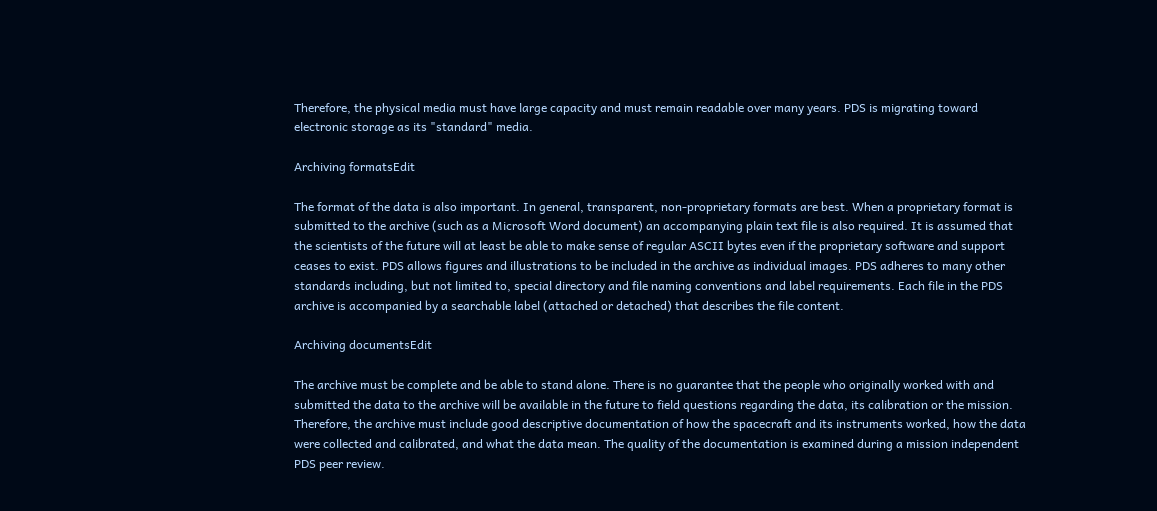Therefore, the physical media must have large capacity and must remain readable over many years. PDS is migrating toward electronic storage as its "standard" media.

Archiving formatsEdit

The format of the data is also important. In general, transparent, non-proprietary formats are best. When a proprietary format is submitted to the archive (such as a Microsoft Word document) an accompanying plain text file is also required. It is assumed that the scientists of the future will at least be able to make sense of regular ASCII bytes even if the proprietary software and support ceases to exist. PDS allows figures and illustrations to be included in the archive as individual images. PDS adheres to many other standards including, but not limited to, special directory and file naming conventions and label requirements. Each file in the PDS archive is accompanied by a searchable label (attached or detached) that describes the file content.

Archiving documentsEdit

The archive must be complete and be able to stand alone. There is no guarantee that the people who originally worked with and submitted the data to the archive will be available in the future to field questions regarding the data, its calibration or the mission. Therefore, the archive must include good descriptive documentation of how the spacecraft and its instruments worked, how the data were collected and calibrated, and what the data mean. The quality of the documentation is examined during a mission independent PDS peer review.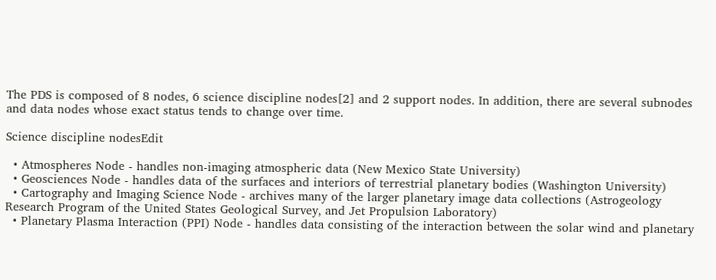The PDS is composed of 8 nodes, 6 science discipline nodes[2] and 2 support nodes. In addition, there are several subnodes and data nodes whose exact status tends to change over time.

Science discipline nodesEdit

  • Atmospheres Node - handles non-imaging atmospheric data (New Mexico State University)
  • Geosciences Node - handles data of the surfaces and interiors of terrestrial planetary bodies (Washington University)
  • Cartography and Imaging Science Node - archives many of the larger planetary image data collections (Astrogeology Research Program of the United States Geological Survey, and Jet Propulsion Laboratory)
  • Planetary Plasma Interaction (PPI) Node - handles data consisting of the interaction between the solar wind and planetary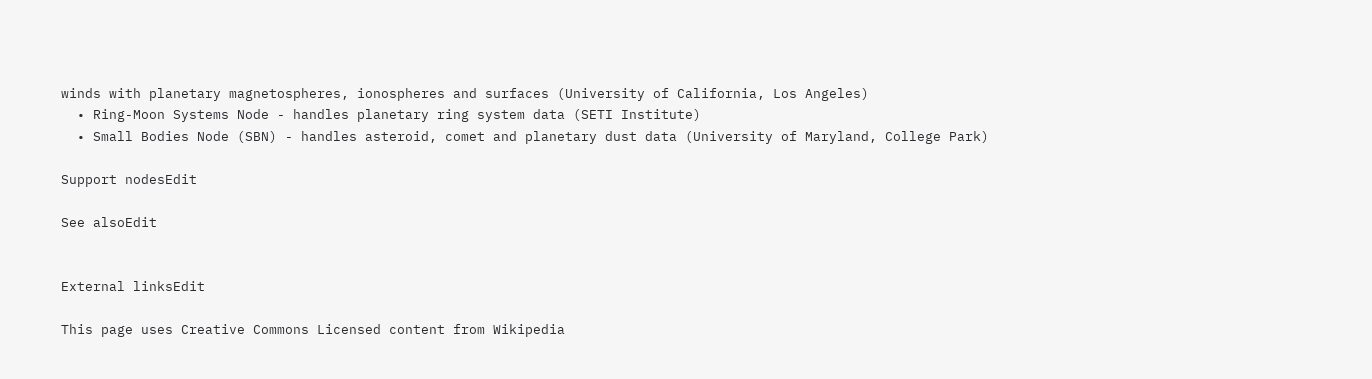winds with planetary magnetospheres, ionospheres and surfaces (University of California, Los Angeles)
  • Ring-Moon Systems Node - handles planetary ring system data (SETI Institute)
  • Small Bodies Node (SBN) - handles asteroid, comet and planetary dust data (University of Maryland, College Park)

Support nodesEdit

See alsoEdit


External linksEdit

This page uses Creative Commons Licensed content from Wikipedia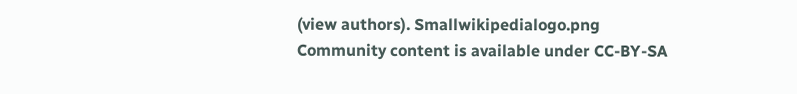(view authors). Smallwikipedialogo.png
Community content is available under CC-BY-SA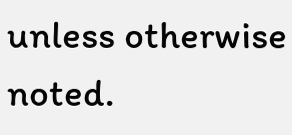unless otherwise noted.